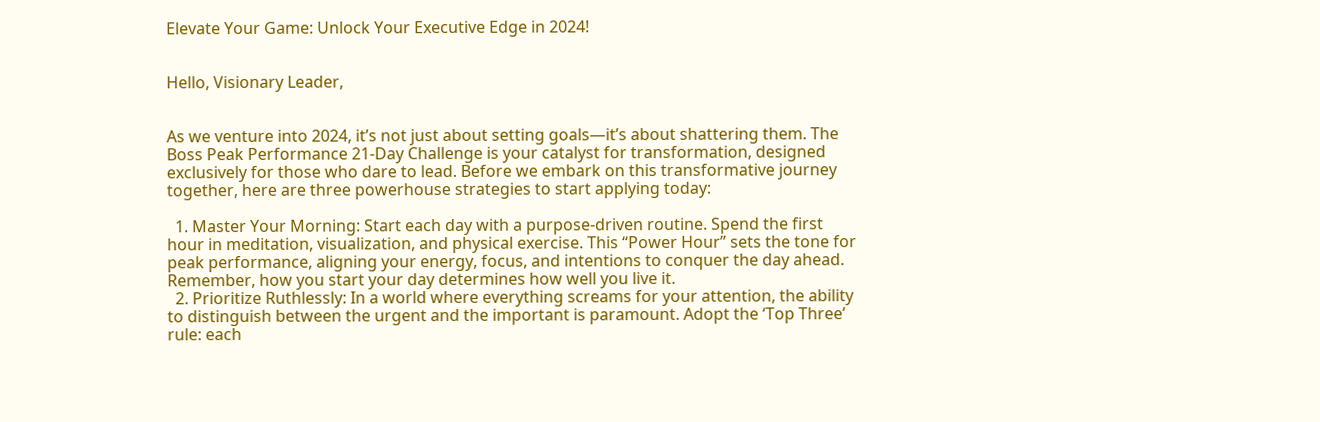Elevate Your Game: Unlock Your Executive Edge in 2024!


Hello, Visionary Leader,


As we venture into 2024, it’s not just about setting goals—it’s about shattering them. The Boss Peak Performance 21-Day Challenge is your catalyst for transformation, designed exclusively for those who dare to lead. Before we embark on this transformative journey together, here are three powerhouse strategies to start applying today:

  1. Master Your Morning: Start each day with a purpose-driven routine. Spend the first hour in meditation, visualization, and physical exercise. This “Power Hour” sets the tone for peak performance, aligning your energy, focus, and intentions to conquer the day ahead. Remember, how you start your day determines how well you live it.
  2. Prioritize Ruthlessly: In a world where everything screams for your attention, the ability to distinguish between the urgent and the important is paramount. Adopt the ‘Top Three’ rule: each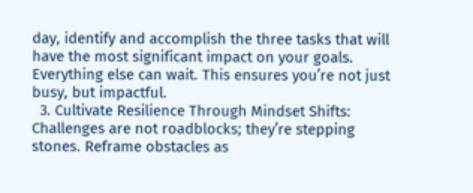day, identify and accomplish the three tasks that will have the most significant impact on your goals. Everything else can wait. This ensures you’re not just busy, but impactful.
  3. Cultivate Resilience Through Mindset Shifts: Challenges are not roadblocks; they’re stepping stones. Reframe obstacles as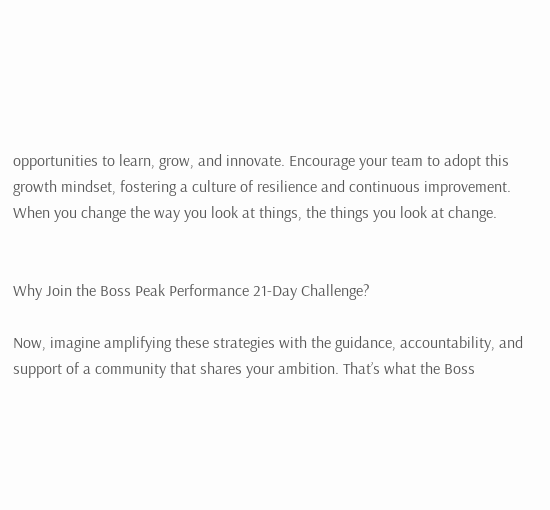opportunities to learn, grow, and innovate. Encourage your team to adopt this growth mindset, fostering a culture of resilience and continuous improvement. When you change the way you look at things, the things you look at change.


Why Join the Boss Peak Performance 21-Day Challenge?

Now, imagine amplifying these strategies with the guidance, accountability, and support of a community that shares your ambition. That’s what the Boss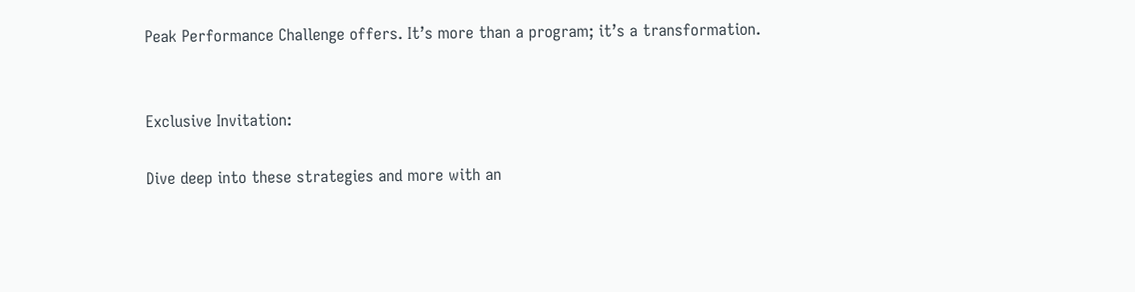Peak Performance Challenge offers. It’s more than a program; it’s a transformation.


Exclusive Invitation:

Dive deep into these strategies and more with an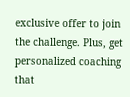exclusive offer to join the challenge. Plus, get personalized coaching that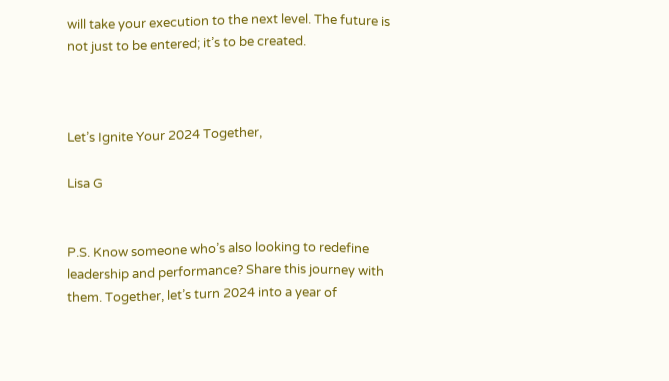will take your execution to the next level. The future is not just to be entered; it’s to be created.



Let’s Ignite Your 2024 Together,

Lisa G


P.S. Know someone who’s also looking to redefine leadership and performance? Share this journey with them. Together, let’s turn 2024 into a year of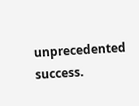unprecedented success.